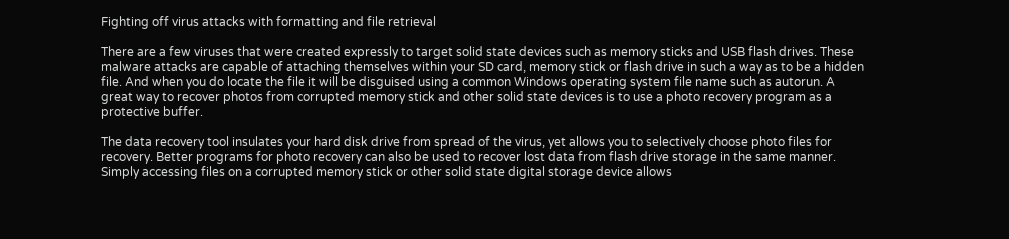Fighting off virus attacks with formatting and file retrieval

There are a few viruses that were created expressly to target solid state devices such as memory sticks and USB flash drives. These malware attacks are capable of attaching themselves within your SD card, memory stick or flash drive in such a way as to be a hidden file. And when you do locate the file it will be disguised using a common Windows operating system file name such as autorun. A great way to recover photos from corrupted memory stick and other solid state devices is to use a photo recovery program as a protective buffer.

The data recovery tool insulates your hard disk drive from spread of the virus, yet allows you to selectively choose photo files for recovery. Better programs for photo recovery can also be used to recover lost data from flash drive storage in the same manner. Simply accessing files on a corrupted memory stick or other solid state digital storage device allows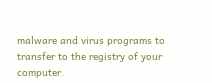malware and virus programs to transfer to the registry of your computer.